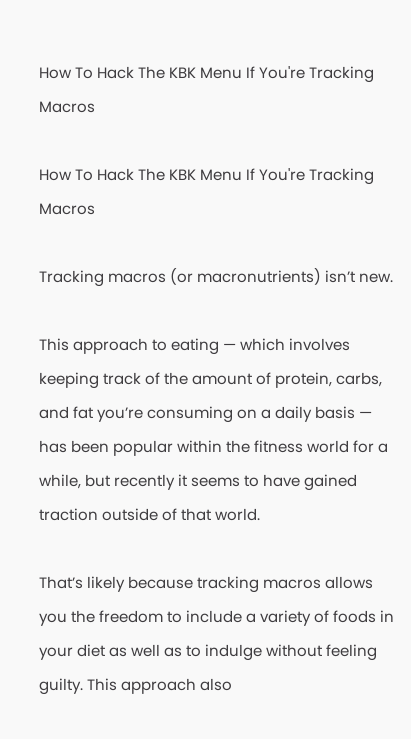How To Hack The KBK Menu If You're Tracking Macros

How To Hack The KBK Menu If You're Tracking Macros

Tracking macros (or macronutrients) isn’t new.

This approach to eating — which involves keeping track of the amount of protein, carbs, and fat you’re consuming on a daily basis — has been popular within the fitness world for a while, but recently it seems to have gained traction outside of that world.

That’s likely because tracking macros allows you the freedom to include a variety of foods in your diet as well as to indulge without feeling guilty. This approach also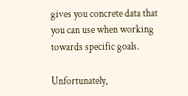gives you concrete data that you can use when working towards specific goals.

Unfortunately,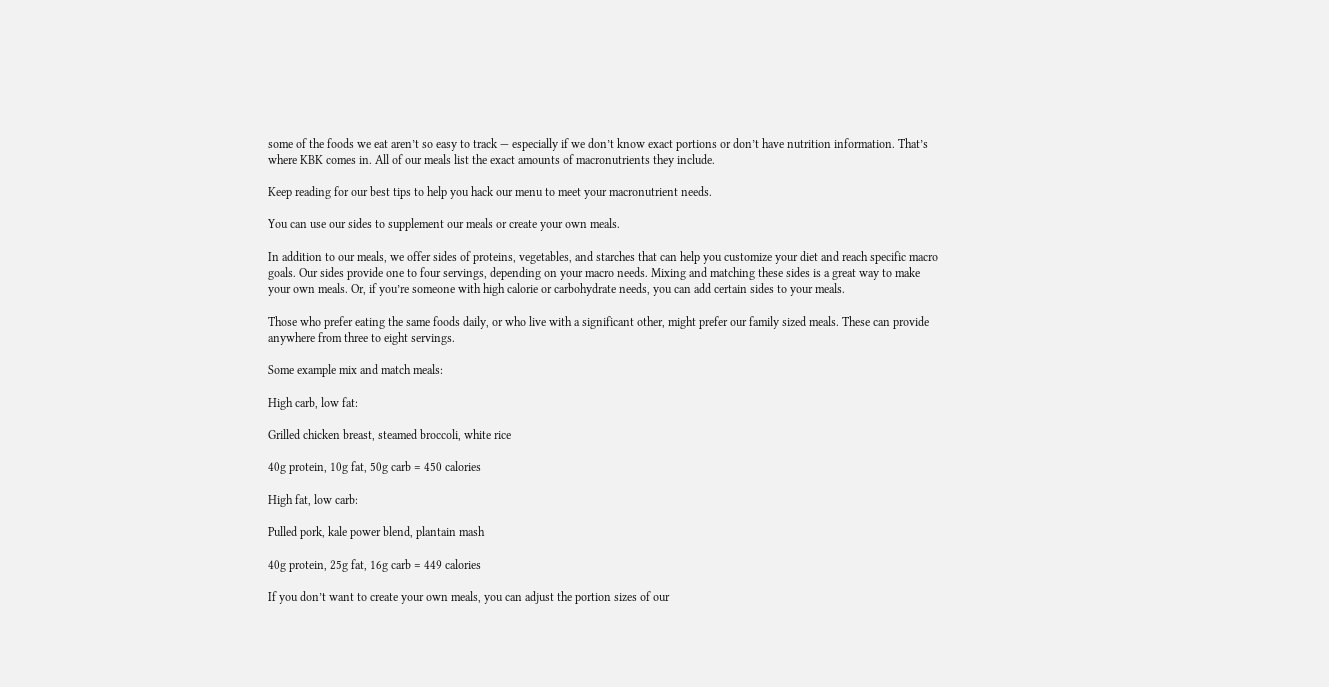some of the foods we eat aren’t so easy to track — especially if we don’t know exact portions or don’t have nutrition information. That’s where KBK comes in. All of our meals list the exact amounts of macronutrients they include.

Keep reading for our best tips to help you hack our menu to meet your macronutrient needs.

You can use our sides to supplement our meals or create your own meals.

In addition to our meals, we offer sides of proteins, vegetables, and starches that can help you customize your diet and reach specific macro goals. Our sides provide one to four servings, depending on your macro needs. Mixing and matching these sides is a great way to make your own meals. Or, if you’re someone with high calorie or carbohydrate needs, you can add certain sides to your meals.

Those who prefer eating the same foods daily, or who live with a significant other, might prefer our family sized meals. These can provide anywhere from three to eight servings.

Some example mix and match meals:

High carb, low fat:

Grilled chicken breast, steamed broccoli, white rice

40g protein, 10g fat, 50g carb = 450 calories

High fat, low carb:

Pulled pork, kale power blend, plantain mash

40g protein, 25g fat, 16g carb = 449 calories

If you don’t want to create your own meals, you can adjust the portion sizes of our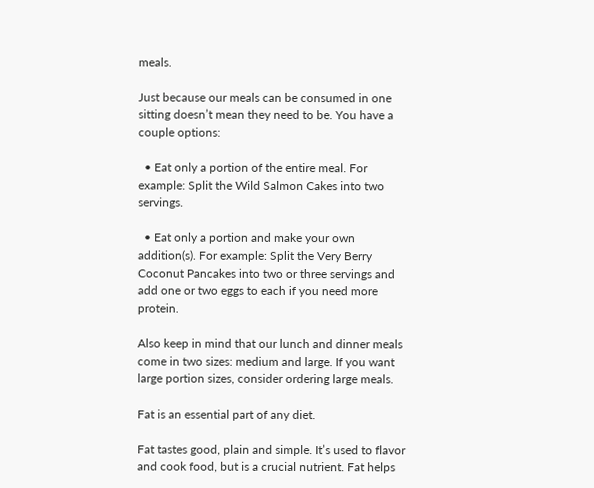meals.

Just because our meals can be consumed in one sitting doesn’t mean they need to be. You have a couple options:

  • Eat only a portion of the entire meal. For example: Split the Wild Salmon Cakes into two servings.

  • Eat only a portion and make your own addition(s). For example: Split the Very Berry Coconut Pancakes into two or three servings and add one or two eggs to each if you need more protein.

Also keep in mind that our lunch and dinner meals come in two sizes: medium and large. If you want large portion sizes, consider ordering large meals.

Fat is an essential part of any diet.

Fat tastes good, plain and simple. It’s used to flavor and cook food, but is a crucial nutrient. Fat helps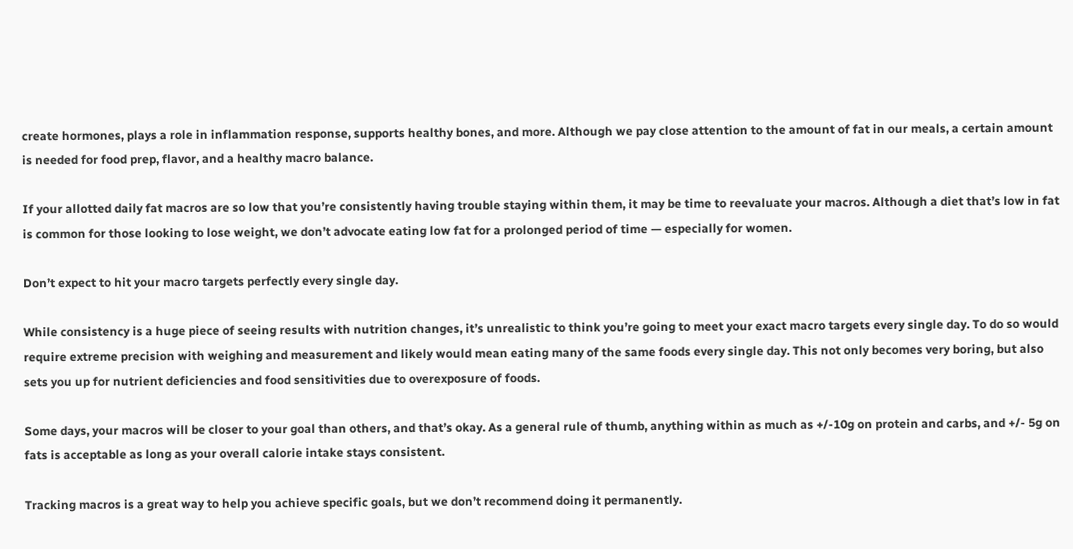create hormones, plays a role in inflammation response, supports healthy bones, and more. Although we pay close attention to the amount of fat in our meals, a certain amount is needed for food prep, flavor, and a healthy macro balance.

If your allotted daily fat macros are so low that you’re consistently having trouble staying within them, it may be time to reevaluate your macros. Although a diet that’s low in fat is common for those looking to lose weight, we don’t advocate eating low fat for a prolonged period of time — especially for women.

Don’t expect to hit your macro targets perfectly every single day.

While consistency is a huge piece of seeing results with nutrition changes, it’s unrealistic to think you’re going to meet your exact macro targets every single day. To do so would require extreme precision with weighing and measurement and likely would mean eating many of the same foods every single day. This not only becomes very boring, but also sets you up for nutrient deficiencies and food sensitivities due to overexposure of foods.

Some days, your macros will be closer to your goal than others, and that’s okay. As a general rule of thumb, anything within as much as +/-10g on protein and carbs, and +/- 5g on fats is acceptable as long as your overall calorie intake stays consistent.

Tracking macros is a great way to help you achieve specific goals, but we don’t recommend doing it permanently.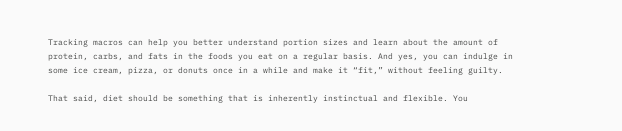Tracking macros can help you better understand portion sizes and learn about the amount of protein, carbs, and fats in the foods you eat on a regular basis. And yes, you can indulge in some ice cream, pizza, or donuts once in a while and make it “fit,” without feeling guilty.

That said, diet should be something that is inherently instinctual and flexible. You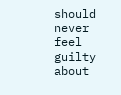should never feel guilty about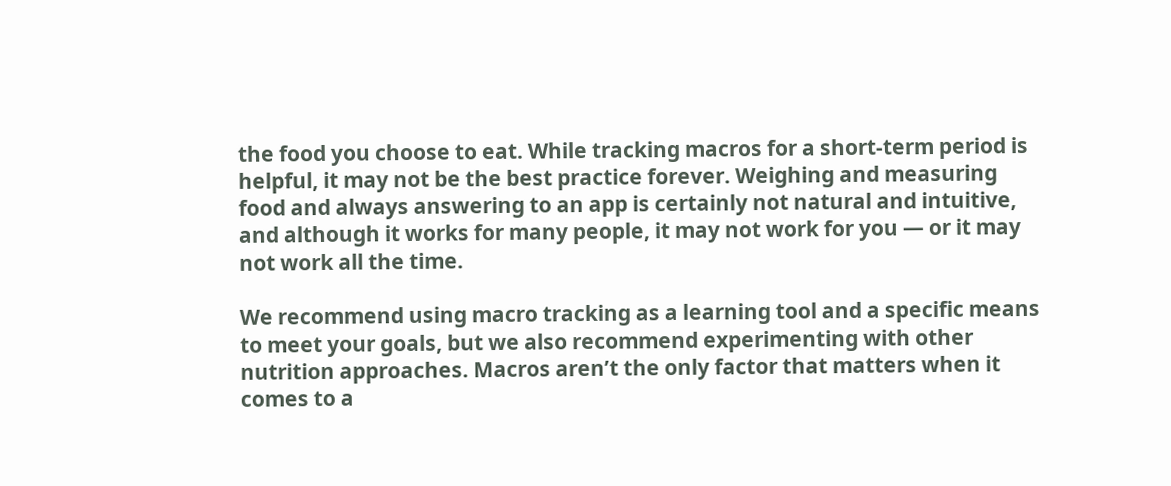the food you choose to eat. While tracking macros for a short-term period is helpful, it may not be the best practice forever. Weighing and measuring food and always answering to an app is certainly not natural and intuitive, and although it works for many people, it may not work for you — or it may not work all the time.

We recommend using macro tracking as a learning tool and a specific means to meet your goals, but we also recommend experimenting with other nutrition approaches. Macros aren’t the only factor that matters when it comes to a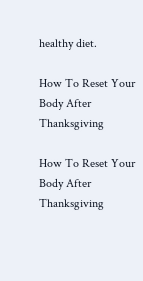healthy diet.

How To Reset Your Body After Thanksgiving

How To Reset Your Body After Thanksgiving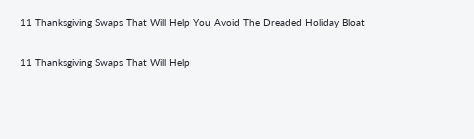11 Thanksgiving Swaps That Will Help You Avoid The Dreaded Holiday Bloat

11 Thanksgiving Swaps That Will Help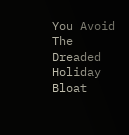You Avoid The Dreaded Holiday Bloat